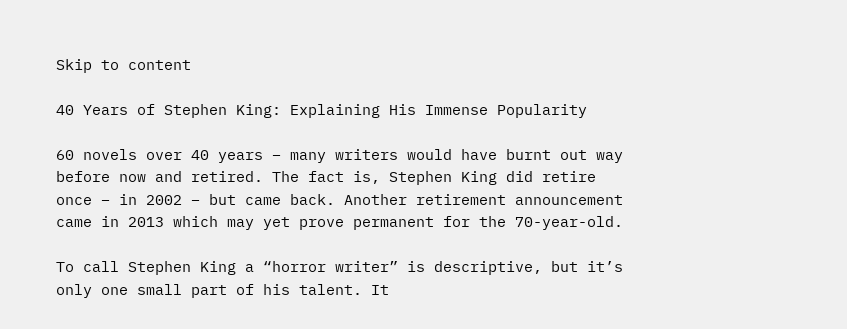Skip to content

40 Years of Stephen King: Explaining His Immense Popularity

60 novels over 40 years – many writers would have burnt out way before now and retired. The fact is, Stephen King did retire once – in 2002 – but came back. Another retirement announcement came in 2013 which may yet prove permanent for the 70-year-old.

To call Stephen King a “horror writer” is descriptive, but it’s only one small part of his talent. It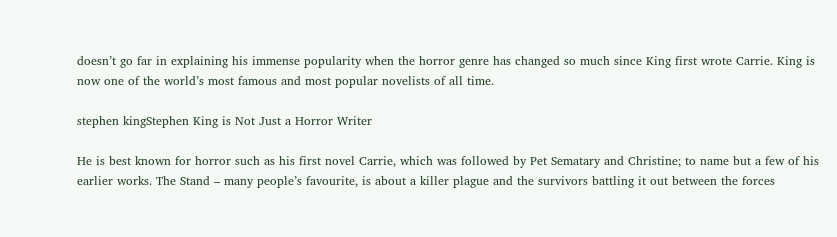doesn’t go far in explaining his immense popularity when the horror genre has changed so much since King first wrote Carrie. King is now one of the world’s most famous and most popular novelists of all time.

stephen kingStephen King is Not Just a Horror Writer

He is best known for horror such as his first novel Carrie, which was followed by Pet Sematary and Christine; to name but a few of his earlier works. The Stand – many people’s favourite, is about a killer plague and the survivors battling it out between the forces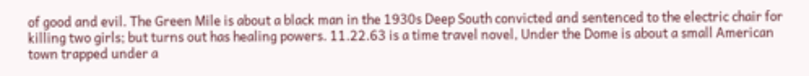of good and evil. The Green Mile is about a black man in the 1930s Deep South convicted and sentenced to the electric chair for killing two girls; but turns out has healing powers. 11.22.63 is a time travel novel, Under the Dome is about a small American town trapped under a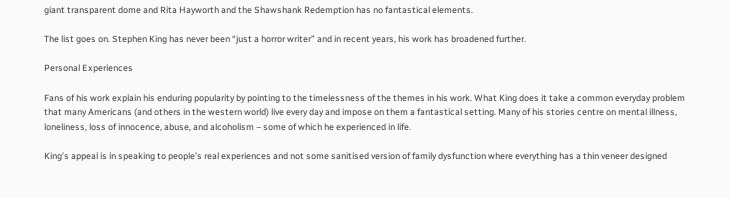giant transparent dome and Rita Hayworth and the Shawshank Redemption has no fantastical elements.

The list goes on. Stephen King has never been “just a horror writer” and in recent years, his work has broadened further.

Personal Experiences

Fans of his work explain his enduring popularity by pointing to the timelessness of the themes in his work. What King does it take a common everyday problem that many Americans (and others in the western world) live every day and impose on them a fantastical setting. Many of his stories centre on mental illness, loneliness, loss of innocence, abuse, and alcoholism – some of which he experienced in life.

King’s appeal is in speaking to people’s real experiences and not some sanitised version of family dysfunction where everything has a thin veneer designed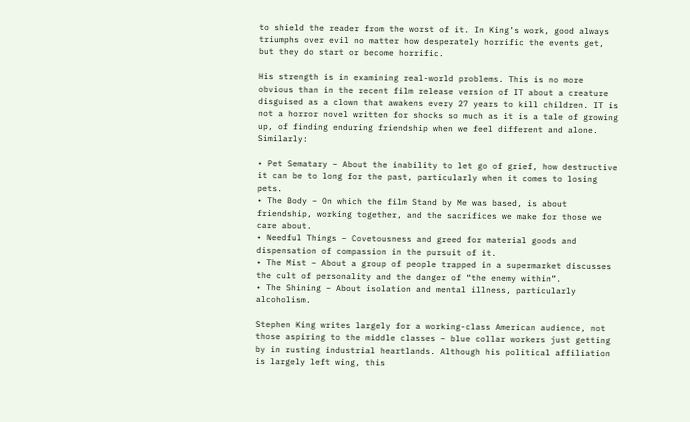to shield the reader from the worst of it. In King’s work, good always triumphs over evil no matter how desperately horrific the events get, but they do start or become horrific.

His strength is in examining real-world problems. This is no more obvious than in the recent film release version of IT about a creature disguised as a clown that awakens every 27 years to kill children. IT is not a horror novel written for shocks so much as it is a tale of growing up, of finding enduring friendship when we feel different and alone. Similarly:

• Pet Sematary – About the inability to let go of grief, how destructive it can be to long for the past, particularly when it comes to losing pets.
• The Body – On which the film Stand by Me was based, is about friendship, working together, and the sacrifices we make for those we care about.
• Needful Things – Covetousness and greed for material goods and dispensation of compassion in the pursuit of it.
• The Mist – About a group of people trapped in a supermarket discusses the cult of personality and the danger of “the enemy within”.
• The Shining – About isolation and mental illness, particularly alcoholism.

Stephen King writes largely for a working-class American audience, not those aspiring to the middle classes – blue collar workers just getting by in rusting industrial heartlands. Although his political affiliation is largely left wing, this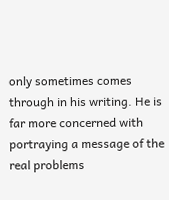only sometimes comes through in his writing. He is far more concerned with portraying a message of the real problems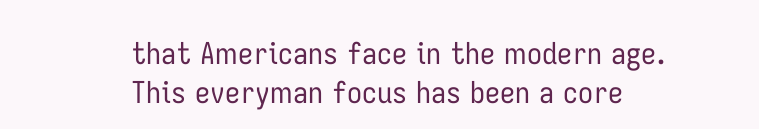that Americans face in the modern age. This everyman focus has been a core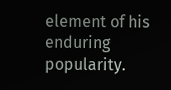element of his enduring popularity.